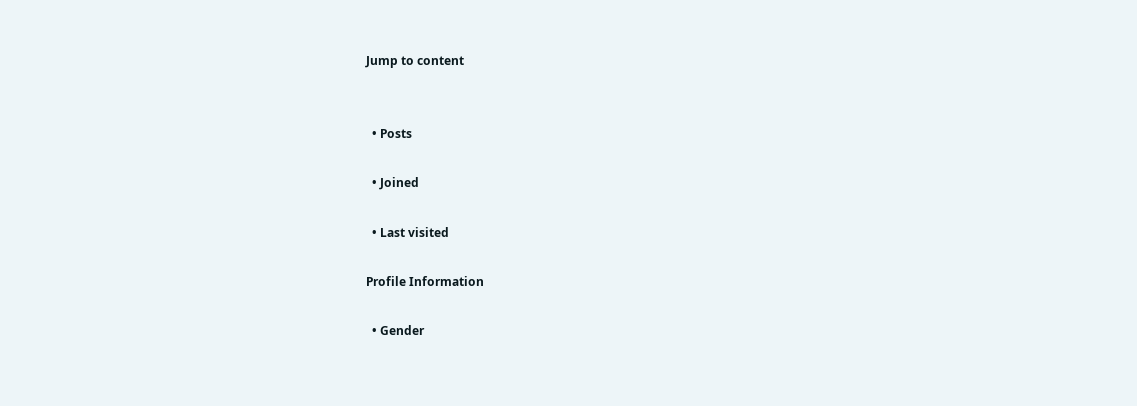Jump to content


  • Posts

  • Joined

  • Last visited

Profile Information

  • Gender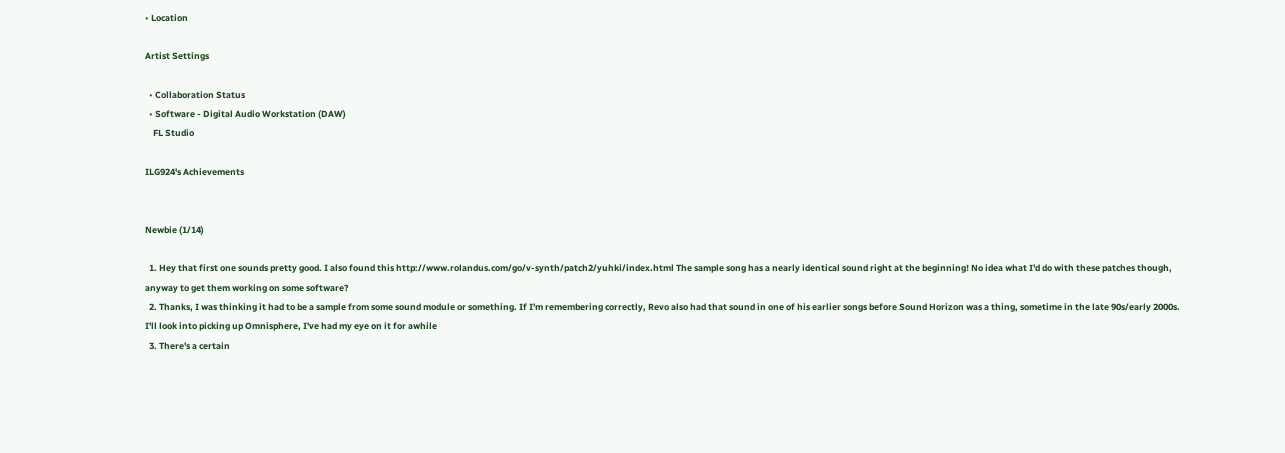• Location

Artist Settings

  • Collaboration Status
  • Software - Digital Audio Workstation (DAW)
    FL Studio

ILG924's Achievements


Newbie (1/14)

  1. Hey that first one sounds pretty good. I also found this http://www.rolandus.com/go/v-synth/patch2/yuhki/index.html The sample song has a nearly identical sound right at the beginning! No idea what I'd do with these patches though, anyway to get them working on some software?
  2. Thanks, I was thinking it had to be a sample from some sound module or something. If I'm remembering correctly, Revo also had that sound in one of his earlier songs before Sound Horizon was a thing, sometime in the late 90s/early 2000s. I'll look into picking up Omnisphere, I've had my eye on it for awhile
  3. There's a certain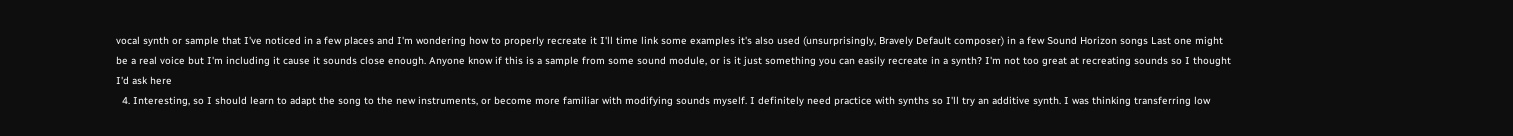vocal synth or sample that I've noticed in a few places and I'm wondering how to properly recreate it I'll time link some examples it's also used (unsurprisingly, Bravely Default composer) in a few Sound Horizon songs Last one might be a real voice but I'm including it cause it sounds close enough. Anyone know if this is a sample from some sound module, or is it just something you can easily recreate in a synth? I'm not too great at recreating sounds so I thought I'd ask here
  4. Interesting, so I should learn to adapt the song to the new instruments, or become more familiar with modifying sounds myself. I definitely need practice with synths so I'll try an additive synth. I was thinking transferring low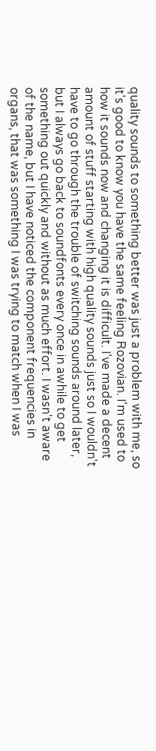quality sounds to something better was just a problem with me, so it's good to know you have the same feeling Rozovian. I'm used to how it sounds now and changing it is difficult. I've made a decent amount of stuff starting with high quality sounds just so I wouldn't have to go through the trouble of switching sounds around later, but I always go back to soundfonts every once in awhile to get something out quickly and without as much effort. I wasn't aware of the name, but I have noticed the component frequencies in organs, that was something I was trying to match when I was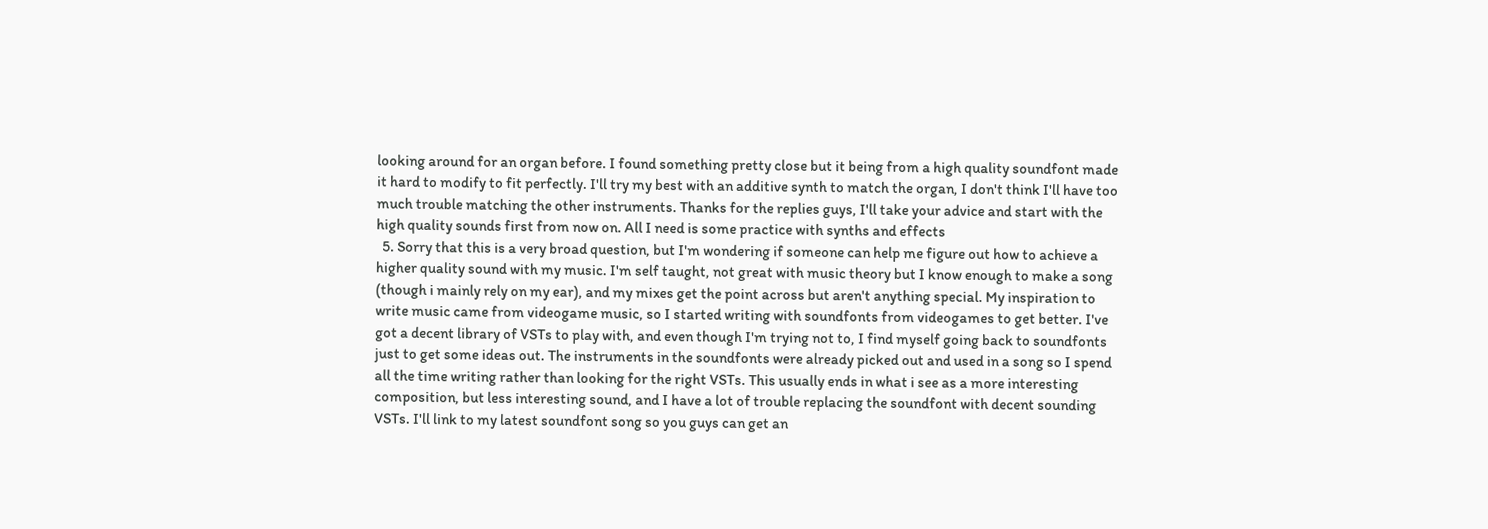looking around for an organ before. I found something pretty close but it being from a high quality soundfont made it hard to modify to fit perfectly. I'll try my best with an additive synth to match the organ, I don't think I'll have too much trouble matching the other instruments. Thanks for the replies guys, I'll take your advice and start with the high quality sounds first from now on. All I need is some practice with synths and effects
  5. Sorry that this is a very broad question, but I'm wondering if someone can help me figure out how to achieve a higher quality sound with my music. I'm self taught, not great with music theory but I know enough to make a song (though i mainly rely on my ear), and my mixes get the point across but aren't anything special. My inspiration to write music came from videogame music, so I started writing with soundfonts from videogames to get better. I've got a decent library of VSTs to play with, and even though I'm trying not to, I find myself going back to soundfonts just to get some ideas out. The instruments in the soundfonts were already picked out and used in a song so I spend all the time writing rather than looking for the right VSTs. This usually ends in what i see as a more interesting composition, but less interesting sound, and I have a lot of trouble replacing the soundfont with decent sounding VSTs. I'll link to my latest soundfont song so you guys can get an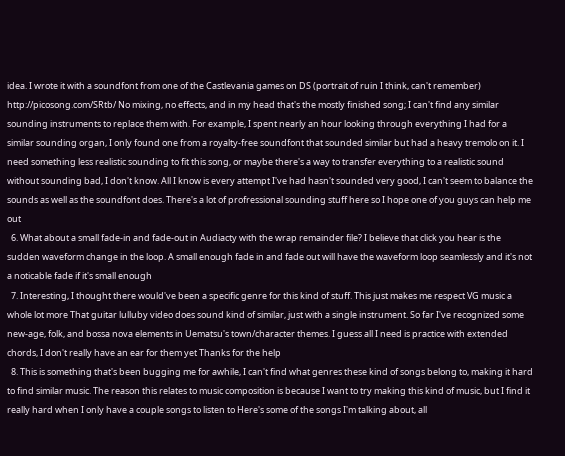idea. I wrote it with a soundfont from one of the Castlevania games on DS (portrait of ruin I think, can't remember) http://picosong.com/SRtb/ No mixing, no effects, and in my head that's the mostly finished song; I can't find any similar sounding instruments to replace them with. For example, I spent nearly an hour looking through everything I had for a similar sounding organ, I only found one from a royalty-free soundfont that sounded similar but had a heavy tremolo on it. I need something less realistic sounding to fit this song, or maybe there's a way to transfer everything to a realistic sound without sounding bad, I don't know. All I know is every attempt I've had hasn't sounded very good, I can't seem to balance the sounds as well as the soundfont does. There's a lot of profressional sounding stuff here so I hope one of you guys can help me out
  6. What about a small fade-in and fade-out in Audiacty with the wrap remainder file? I believe that click you hear is the sudden waveform change in the loop. A small enough fade in and fade out will have the waveform loop seamlessly and it's not a noticable fade if it's small enough
  7. Interesting, I thought there would've been a specific genre for this kind of stuff. This just makes me respect VG music a whole lot more That guitar lulluby video does sound kind of similar, just with a single instrument. So far I've recognized some new-age, folk, and bossa nova elements in Uematsu's town/character themes. I guess all I need is practice with extended chords, I don't really have an ear for them yet Thanks for the help
  8. This is something that's been bugging me for awhile, I can't find what genres these kind of songs belong to, making it hard to find similar music. The reason this relates to music composition is because I want to try making this kind of music, but I find it really hard when I only have a couple songs to listen to Here's some of the songs I'm talking about, all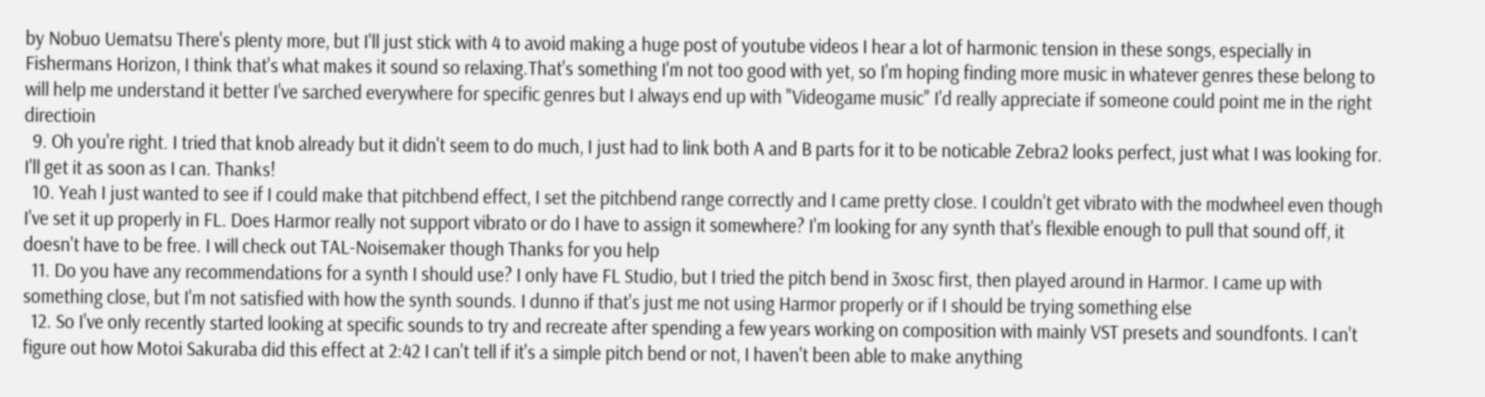by Nobuo Uematsu There's plenty more, but I'll just stick with 4 to avoid making a huge post of youtube videos I hear a lot of harmonic tension in these songs, especially in Fishermans Horizon, I think that's what makes it sound so relaxing.That's something I'm not too good with yet, so I'm hoping finding more music in whatever genres these belong to will help me understand it better I've sarched everywhere for specific genres but I always end up with "Videogame music" I'd really appreciate if someone could point me in the right directioin
  9. Oh you're right. I tried that knob already but it didn't seem to do much, I just had to link both A and B parts for it to be noticable Zebra2 looks perfect, just what I was looking for. I'll get it as soon as I can. Thanks!
  10. Yeah I just wanted to see if I could make that pitchbend effect, I set the pitchbend range correctly and I came pretty close. I couldn't get vibrato with the modwheel even though I've set it up properly in FL. Does Harmor really not support vibrato or do I have to assign it somewhere? I'm looking for any synth that's flexible enough to pull that sound off, it doesn't have to be free. I will check out TAL-Noisemaker though Thanks for you help
  11. Do you have any recommendations for a synth I should use? I only have FL Studio, but I tried the pitch bend in 3xosc first, then played around in Harmor. I came up with something close, but I'm not satisfied with how the synth sounds. I dunno if that's just me not using Harmor properly or if I should be trying something else
  12. So I've only recently started looking at specific sounds to try and recreate after spending a few years working on composition with mainly VST presets and soundfonts. I can't figure out how Motoi Sakuraba did this effect at 2:42 I can't tell if it's a simple pitch bend or not, I haven't been able to make anything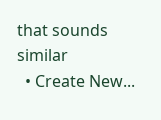that sounds similar
  • Create New...